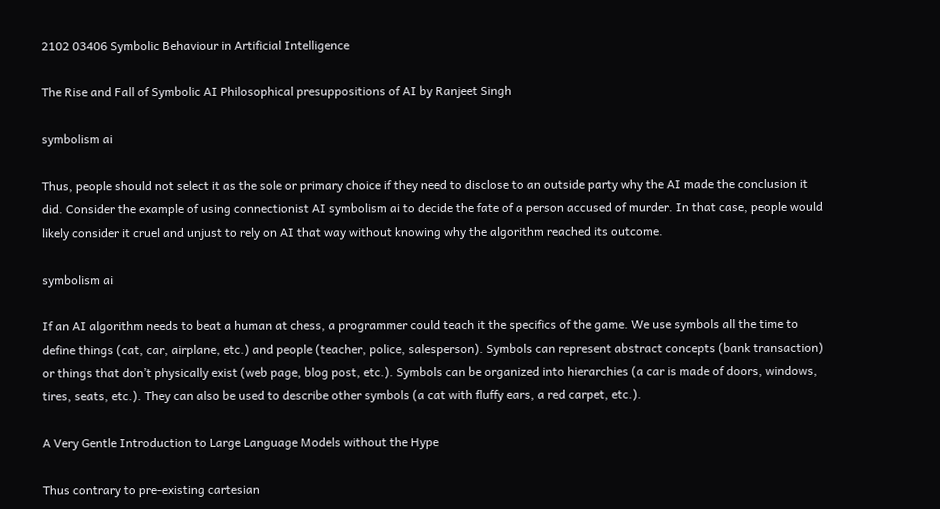2102 03406 Symbolic Behaviour in Artificial Intelligence

The Rise and Fall of Symbolic AI Philosophical presuppositions of AI by Ranjeet Singh

symbolism ai

Thus, people should not select it as the sole or primary choice if they need to disclose to an outside party why the AI made the conclusion it did. Consider the example of using connectionist AI symbolism ai to decide the fate of a person accused of murder. In that case, people would likely consider it cruel and unjust to rely on AI that way without knowing why the algorithm reached its outcome.

symbolism ai

If an AI algorithm needs to beat a human at chess, a programmer could teach it the specifics of the game. We use symbols all the time to define things (cat, car, airplane, etc.) and people (teacher, police, salesperson). Symbols can represent abstract concepts (bank transaction) or things that don’t physically exist (web page, blog post, etc.). Symbols can be organized into hierarchies (a car is made of doors, windows, tires, seats, etc.). They can also be used to describe other symbols (a cat with fluffy ears, a red carpet, etc.).

A Very Gentle Introduction to Large Language Models without the Hype

Thus contrary to pre-existing cartesian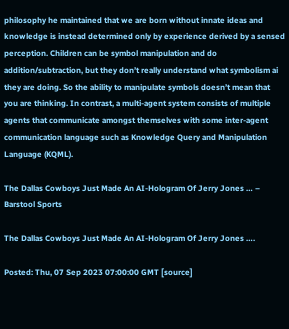philosophy he maintained that we are born without innate ideas and knowledge is instead determined only by experience derived by a sensed perception. Children can be symbol manipulation and do addition/subtraction, but they don’t really understand what symbolism ai they are doing. So the ability to manipulate symbols doesn’t mean that you are thinking. In contrast, a multi-agent system consists of multiple agents that communicate amongst themselves with some inter-agent communication language such as Knowledge Query and Manipulation Language (KQML).

The Dallas Cowboys Just Made An AI-Hologram Of Jerry Jones … – Barstool Sports

The Dallas Cowboys Just Made An AI-Hologram Of Jerry Jones ….

Posted: Thu, 07 Sep 2023 07:00:00 GMT [source]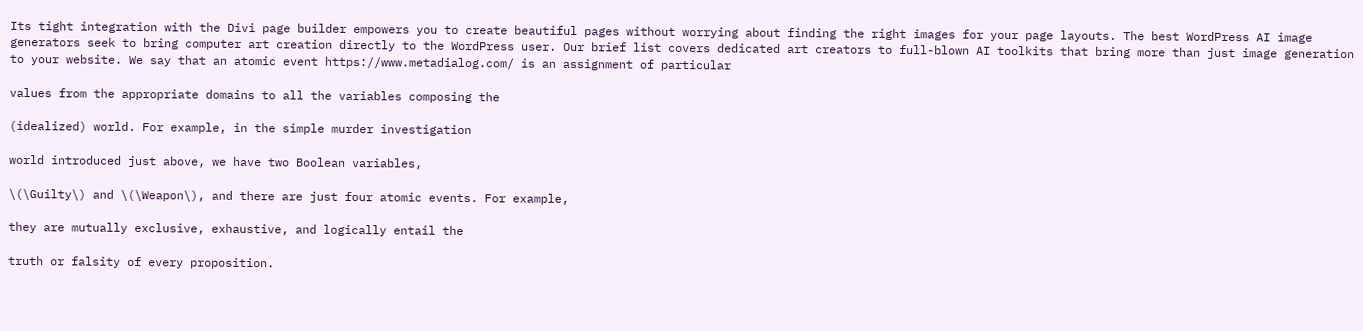Its tight integration with the Divi page builder empowers you to create beautiful pages without worrying about finding the right images for your page layouts. The best WordPress AI image generators seek to bring computer art creation directly to the WordPress user. Our brief list covers dedicated art creators to full-blown AI toolkits that bring more than just image generation to your website. We say that an atomic event https://www.metadialog.com/ is an assignment of particular

values from the appropriate domains to all the variables composing the

(idealized) world. For example, in the simple murder investigation

world introduced just above, we have two Boolean variables,

\(\Guilty\) and \(\Weapon\), and there are just four atomic events. For example,

they are mutually exclusive, exhaustive, and logically entail the

truth or falsity of every proposition.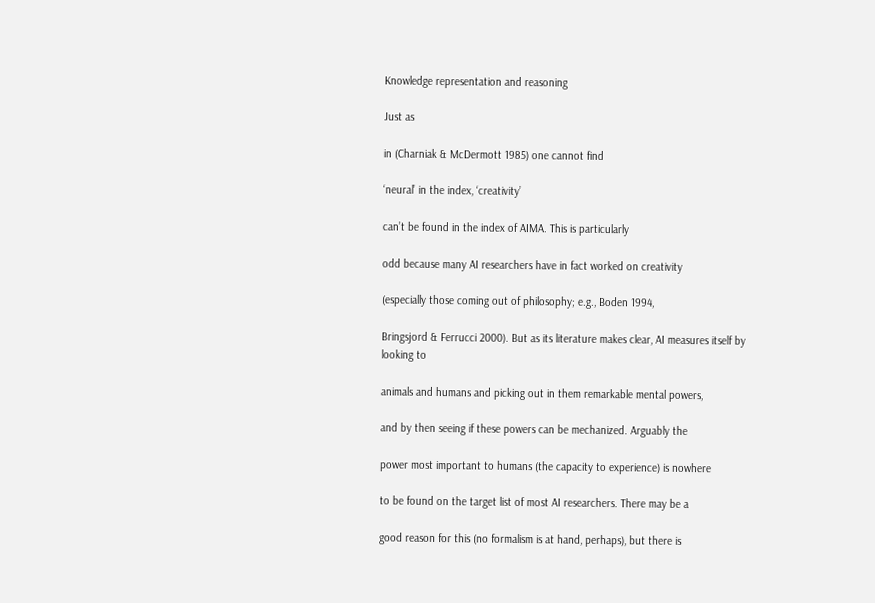Knowledge representation and reasoning

Just as

in (Charniak & McDermott 1985) one cannot find

‘neural’ in the index, ‘creativity’

can’t be found in the index of AIMA. This is particularly

odd because many AI researchers have in fact worked on creativity

(especially those coming out of philosophy; e.g., Boden 1994,

Bringsjord & Ferrucci 2000). But as its literature makes clear, AI measures itself by looking to

animals and humans and picking out in them remarkable mental powers,

and by then seeing if these powers can be mechanized. Arguably the

power most important to humans (the capacity to experience) is nowhere

to be found on the target list of most AI researchers. There may be a

good reason for this (no formalism is at hand, perhaps), but there is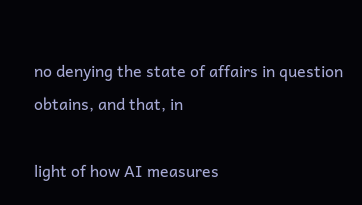no denying the state of affairs in question obtains, and that, in

light of how AI measures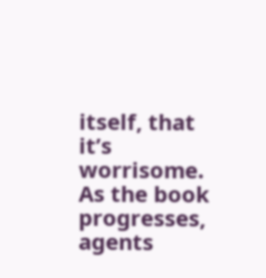itself, that it’s worrisome. As the book progresses, agents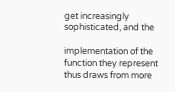get increasingly sophisticated, and the

implementation of the function they represent thus draws from more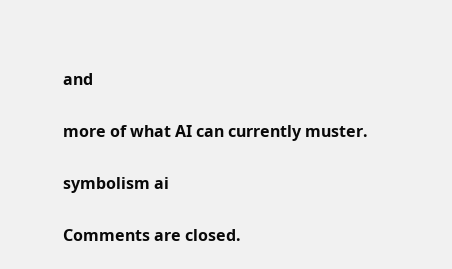and

more of what AI can currently muster.

symbolism ai

Comments are closed.